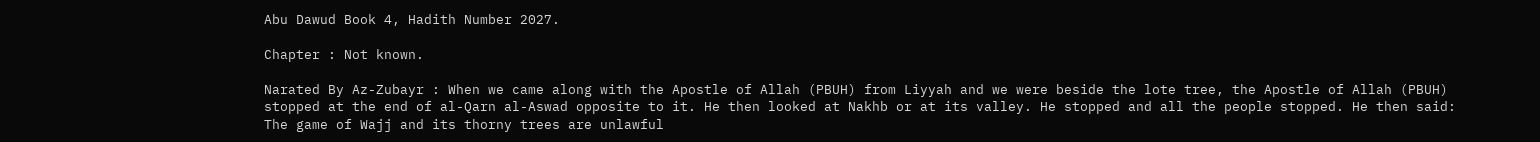Abu Dawud Book 4, Hadith Number 2027.

Chapter : Not known.

Narated By Az-Zubayr : When we came along with the Apostle of Allah (PBUH) from Liyyah and we were beside the lote tree, the Apostle of Allah (PBUH) stopped at the end of al-Qarn al-Aswad opposite to it. He then looked at Nakhb or at its valley. He stopped and all the people stopped. He then said: The game of Wajj and its thorny trees are unlawful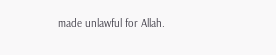made unlawful for Allah.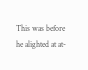This was before he alighted at at-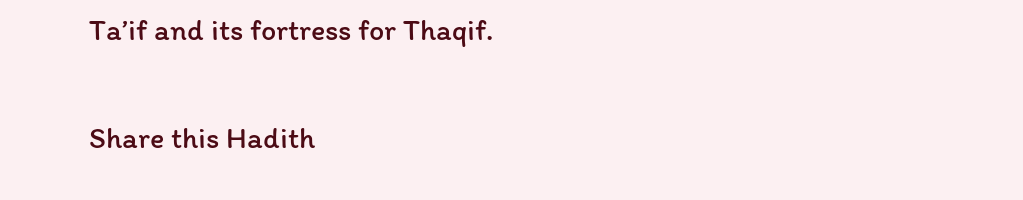Ta’if and its fortress for Thaqif.

Share this Hadith